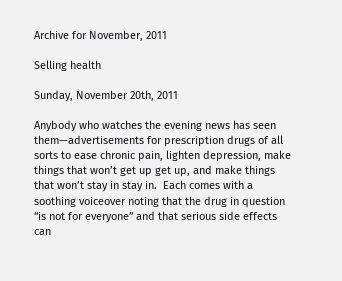Archive for November, 2011

Selling health

Sunday, November 20th, 2011

Anybody who watches the evening news has seen them—advertisements for prescription drugs of all sorts to ease chronic pain, lighten depression, make things that won’t get up get up, and make things that won’t stay in stay in.  Each comes with a soothing voiceover noting that the drug in question “is not for everyone” and that serious side effects can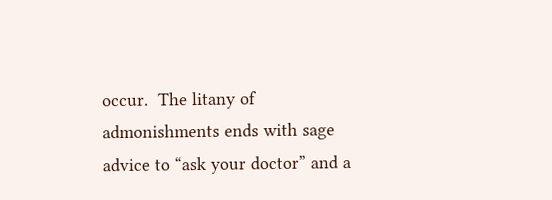occur.  The litany of admonishments ends with sage advice to “ask your doctor” and a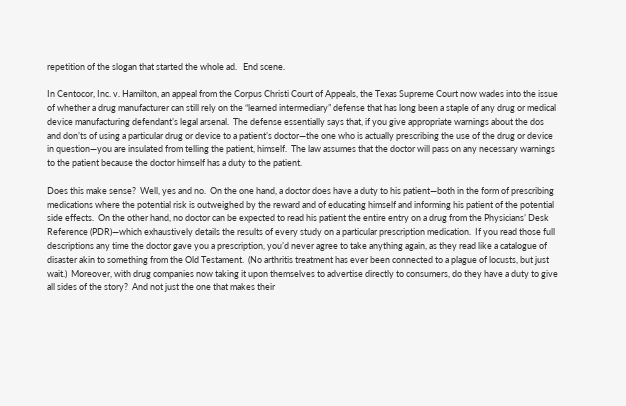repetition of the slogan that started the whole ad.   End scene.

In Centocor, Inc. v. Hamilton, an appeal from the Corpus Christi Court of Appeals, the Texas Supreme Court now wades into the issue of whether a drug manufacturer can still rely on the “learned intermediary” defense that has long been a staple of any drug or medical device manufacturing defendant’s legal arsenal.  The defense essentially says that, if you give appropriate warnings about the dos and don’ts of using a particular drug or device to a patient’s doctor—the one who is actually prescribing the use of the drug or device in question—you are insulated from telling the patient, himself.  The law assumes that the doctor will pass on any necessary warnings to the patient because the doctor himself has a duty to the patient.

Does this make sense?  Well, yes and no.  On the one hand, a doctor does have a duty to his patient—both in the form of prescribing medications where the potential risk is outweighed by the reward and of educating himself and informing his patient of the potential side effects.  On the other hand, no doctor can be expected to read his patient the entire entry on a drug from the Physicians’ Desk Reference (PDR)—which exhaustively details the results of every study on a particular prescription medication.  If you read those full descriptions any time the doctor gave you a prescription, you’d never agree to take anything again, as they read like a catalogue of disaster akin to something from the Old Testament.  (No arthritis treatment has ever been connected to a plague of locusts, but just wait.)  Moreover, with drug companies now taking it upon themselves to advertise directly to consumers, do they have a duty to give all sides of the story?  And not just the one that makes their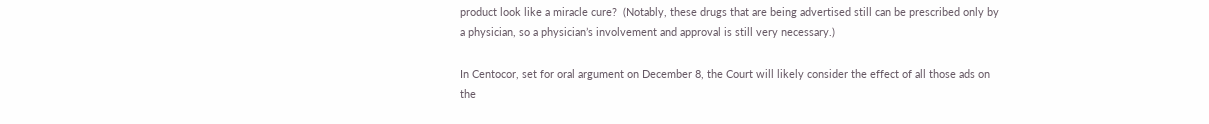product look like a miracle cure?  (Notably, these drugs that are being advertised still can be prescribed only by a physician, so a physician’s involvement and approval is still very necessary.)

In Centocor, set for oral argument on December 8, the Court will likely consider the effect of all those ads on the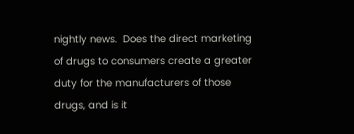nightly news.  Does the direct marketing of drugs to consumers create a greater duty for the manufacturers of those drugs, and is it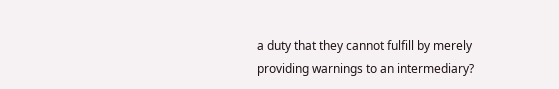a duty that they cannot fulfill by merely providing warnings to an intermediary?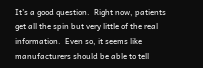It’s a good question.  Right now, patients get all the spin but very little of the real information.  Even so, it seems like manufacturers should be able to tell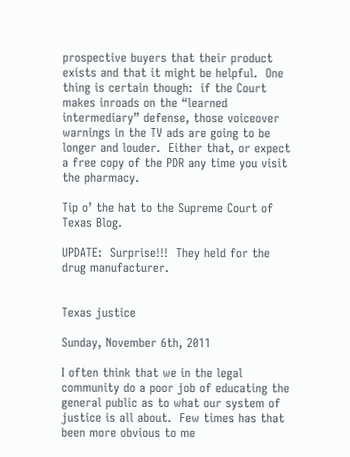prospective buyers that their product exists and that it might be helpful.  One thing is certain though:  if the Court makes inroads on the “learned intermediary” defense, those voiceover warnings in the TV ads are going to be longer and louder.  Either that, or expect a free copy of the PDR any time you visit the pharmacy.

Tip o’ the hat to the Supreme Court of Texas Blog.

UPDATE:  Surprise!!!  They held for the drug manufacturer.


Texas justice

Sunday, November 6th, 2011

I often think that we in the legal community do a poor job of educating the general public as to what our system of justice is all about.  Few times has that been more obvious to me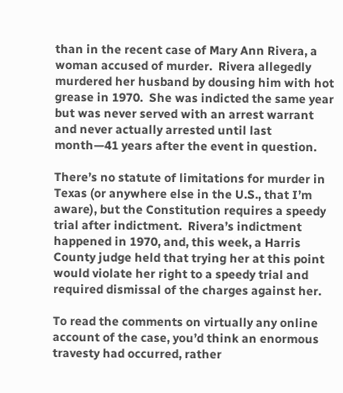than in the recent case of Mary Ann Rivera, a woman accused of murder.  Rivera allegedly murdered her husband by dousing him with hot grease in 1970.  She was indicted the same year but was never served with an arrest warrant and never actually arrested until last month—41 years after the event in question.

There’s no statute of limitations for murder in Texas (or anywhere else in the U.S., that I’m aware), but the Constitution requires a speedy trial after indictment.  Rivera’s indictment happened in 1970, and, this week, a Harris County judge held that trying her at this point would violate her right to a speedy trial and required dismissal of the charges against her.

To read the comments on virtually any online account of the case, you’d think an enormous travesty had occurred, rather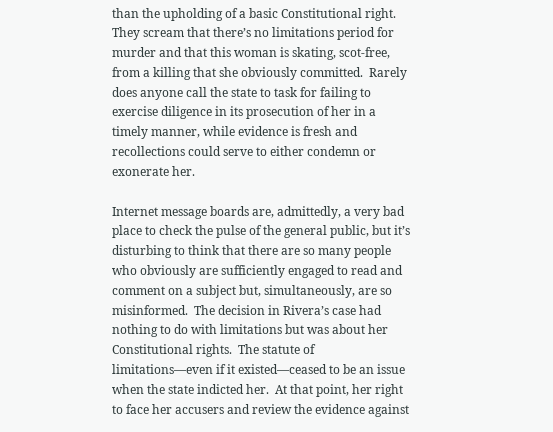than the upholding of a basic Constitutional right.  They scream that there’s no limitations period for murder and that this woman is skating, scot-free, from a killing that she obviously committed.  Rarely does anyone call the state to task for failing to exercise diligence in its prosecution of her in a timely manner, while evidence is fresh and recollections could serve to either condemn or exonerate her.

Internet message boards are, admittedly, a very bad place to check the pulse of the general public, but it’s disturbing to think that there are so many people who obviously are sufficiently engaged to read and comment on a subject but, simultaneously, are so misinformed.  The decision in Rivera’s case had nothing to do with limitations but was about her Constitutional rights.  The statute of limitations—even if it existed—ceased to be an issue when the state indicted her.  At that point, her right to face her accusers and review the evidence against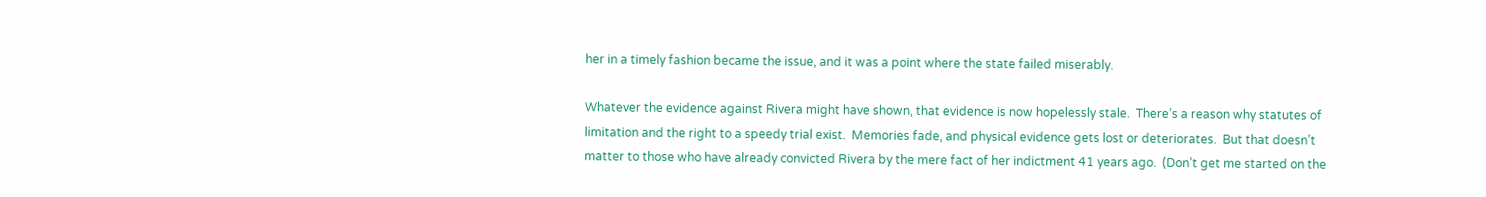her in a timely fashion became the issue, and it was a point where the state failed miserably.

Whatever the evidence against Rivera might have shown, that evidence is now hopelessly stale.  There’s a reason why statutes of limitation and the right to a speedy trial exist.  Memories fade, and physical evidence gets lost or deteriorates.  But that doesn’t matter to those who have already convicted Rivera by the mere fact of her indictment 41 years ago.  (Don’t get me started on the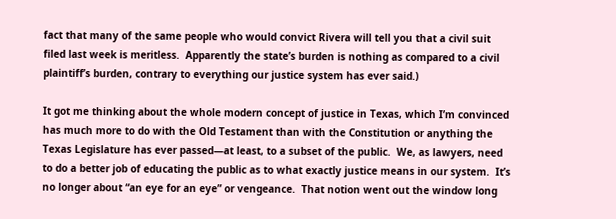fact that many of the same people who would convict Rivera will tell you that a civil suit filed last week is meritless.  Apparently the state’s burden is nothing as compared to a civil plaintiff’s burden, contrary to everything our justice system has ever said.)

It got me thinking about the whole modern concept of justice in Texas, which I’m convinced has much more to do with the Old Testament than with the Constitution or anything the Texas Legislature has ever passed—at least, to a subset of the public.  We, as lawyers, need to do a better job of educating the public as to what exactly justice means in our system.  It’s no longer about “an eye for an eye” or vengeance.  That notion went out the window long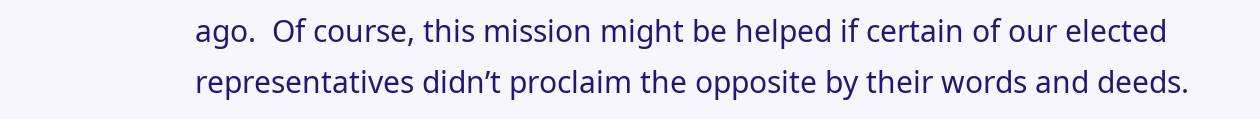ago.  Of course, this mission might be helped if certain of our elected representatives didn’t proclaim the opposite by their words and deeds.